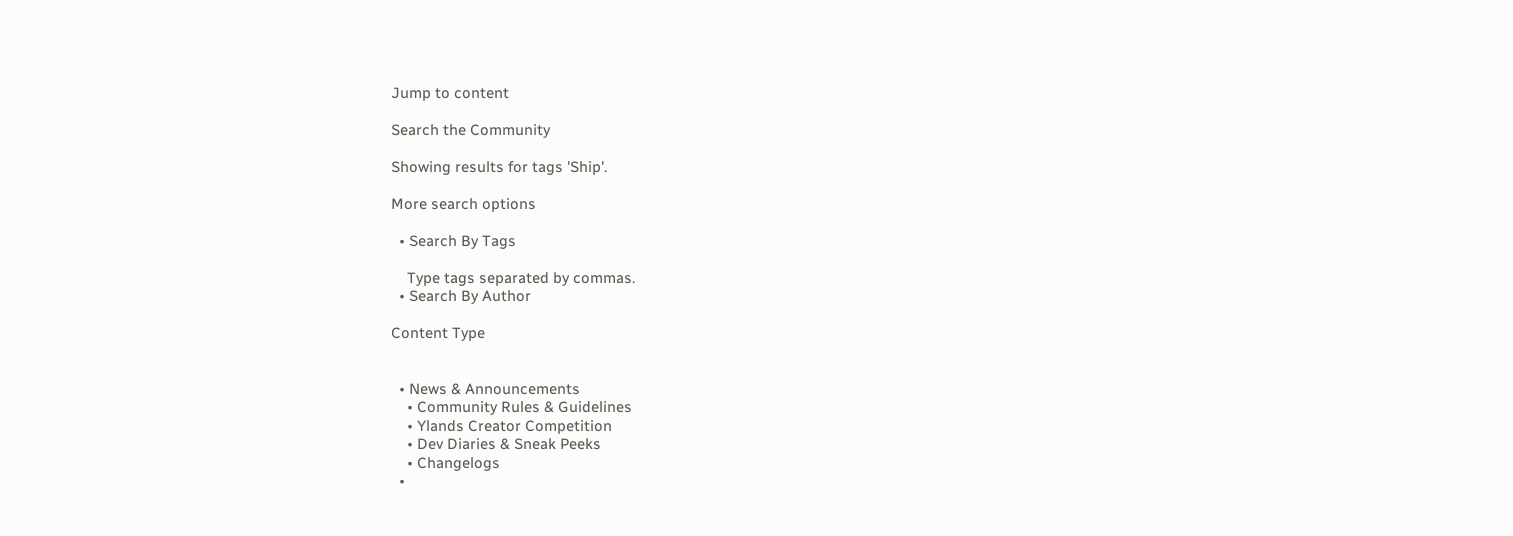Jump to content

Search the Community

Showing results for tags 'Ship'.

More search options

  • Search By Tags

    Type tags separated by commas.
  • Search By Author

Content Type


  • News & Announcements
    • Community Rules & Guidelines
    • Ylands Creator Competition
    • Dev Diaries & Sneak Peeks
    • Changelogs
  •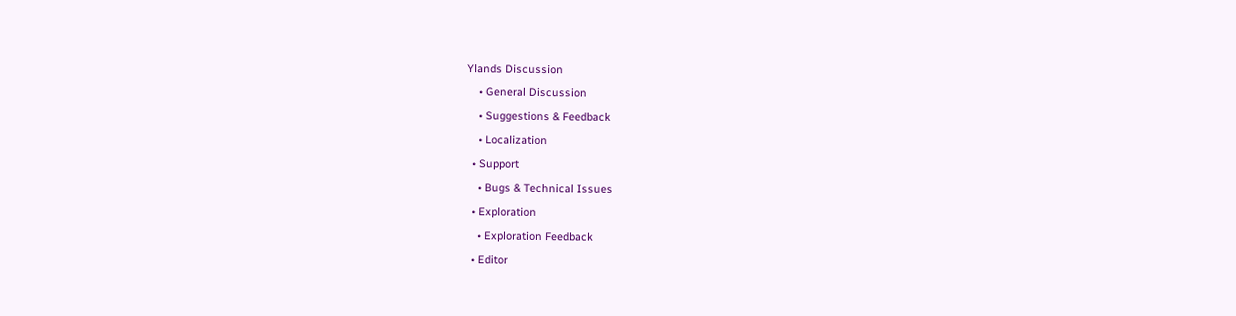Ylands Discussion
    • General Discussion
    • Suggestions & Feedback
    • Localization
  • Support
    • Bugs & Technical Issues
  • Exploration
    • Exploration Feedback
  • Editor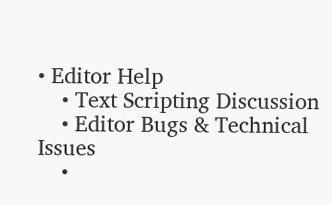• Editor Help
    • Text Scripting Discussion
    • Editor Bugs & Technical Issues
    •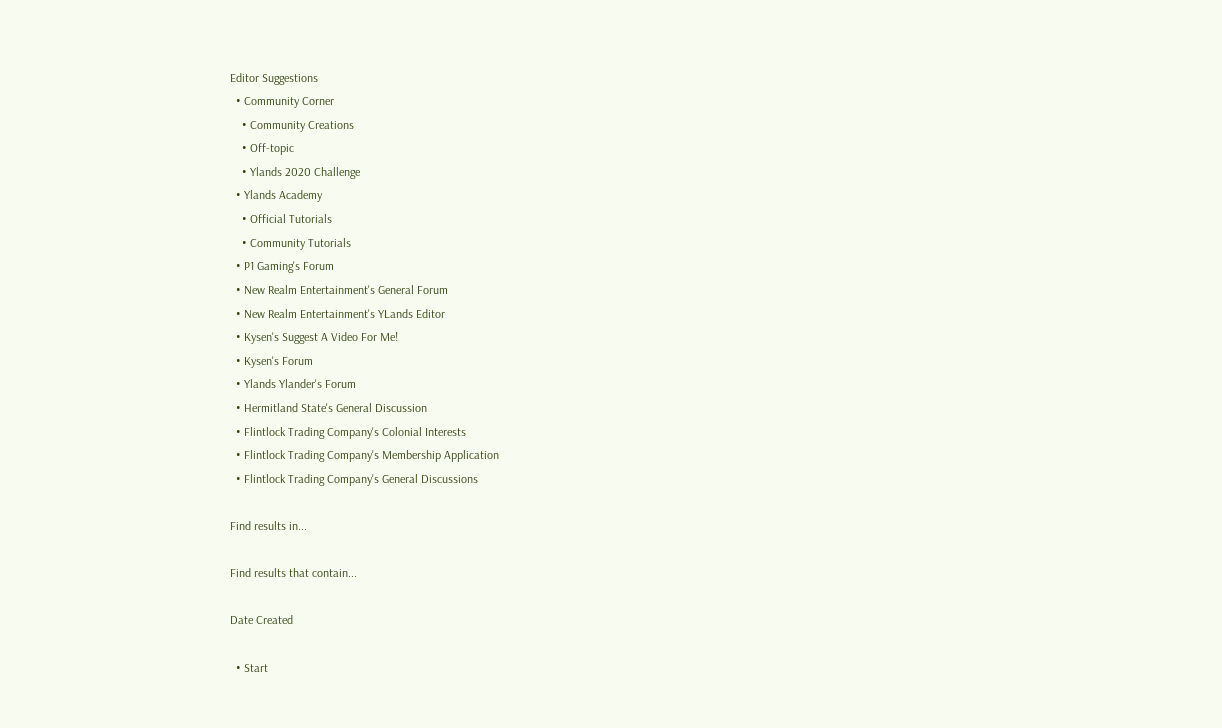Editor Suggestions
  • Community Corner
    • Community Creations
    • Off-topic
    • Ylands 2020 Challenge
  • Ylands Academy
    • Official Tutorials
    • Community Tutorials
  • P1 Gaming's Forum
  • New Realm Entertainment's General Forum
  • New Realm Entertainment's YLands Editor
  • Kysen's Suggest A Video For Me!
  • Kysen's Forum
  • Ylands Ylander's Forum
  • Hermitland State's General Discussion
  • Flintlock Trading Company's Colonial Interests
  • Flintlock Trading Company's Membership Application
  • Flintlock Trading Company's General Discussions

Find results in...

Find results that contain...

Date Created

  • Start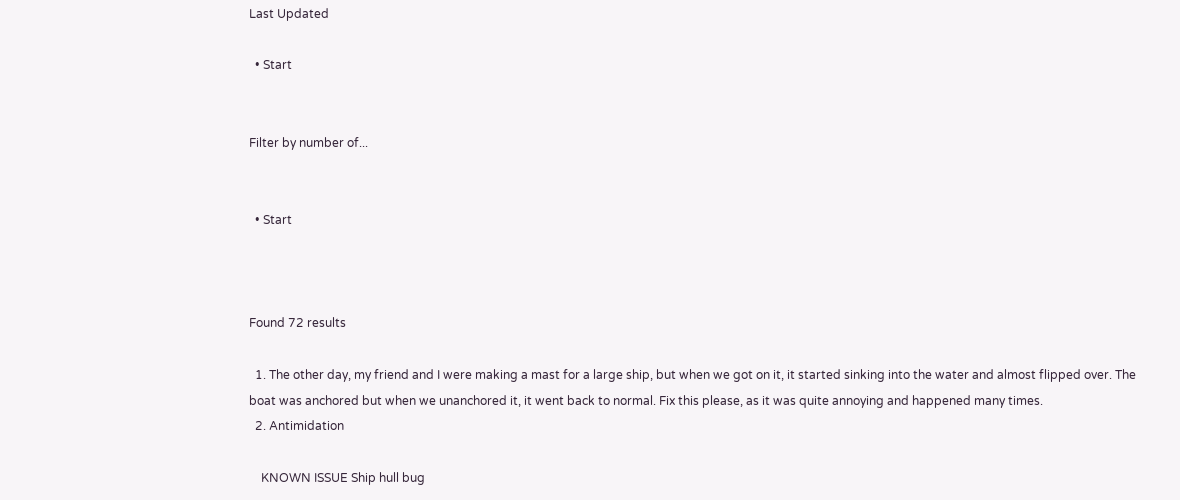Last Updated

  • Start


Filter by number of...


  • Start



Found 72 results

  1. The other day, my friend and I were making a mast for a large ship, but when we got on it, it started sinking into the water and almost flipped over. The boat was anchored but when we unanchored it, it went back to normal. Fix this please, as it was quite annoying and happened many times.
  2. Antimidation

    KNOWN ISSUE Ship hull bug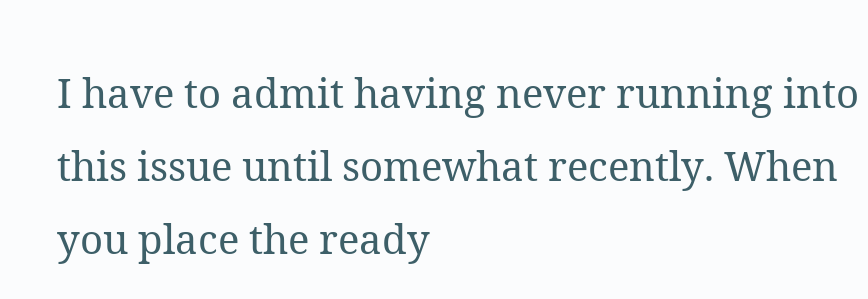I have to admit having never running into this issue until somewhat recently. When you place the ready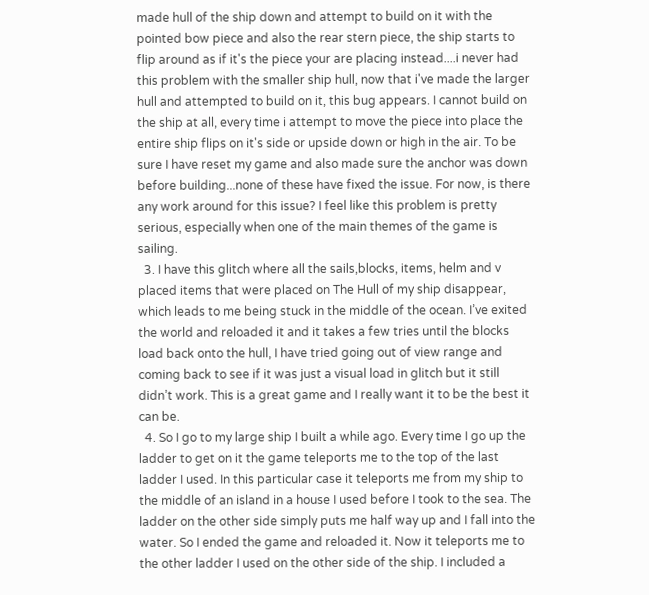made hull of the ship down and attempt to build on it with the pointed bow piece and also the rear stern piece, the ship starts to flip around as if it's the piece your are placing instead....i never had this problem with the smaller ship hull, now that i've made the larger hull and attempted to build on it, this bug appears. I cannot build on the ship at all, every time i attempt to move the piece into place the entire ship flips on it's side or upside down or high in the air. To be sure I have reset my game and also made sure the anchor was down before building...none of these have fixed the issue. For now, is there any work around for this issue? I feel like this problem is pretty serious, especially when one of the main themes of the game is sailing.
  3. I have this glitch where all the sails,blocks, items, helm and v placed items that were placed on The Hull of my ship disappear, which leads to me being stuck in the middle of the ocean. I’ve exited the world and reloaded it and it takes a few tries until the blocks load back onto the hull, I have tried going out of view range and coming back to see if it was just a visual load in glitch but it still didn’t work. This is a great game and I really want it to be the best it can be.
  4. So I go to my large ship I built a while ago. Every time I go up the ladder to get on it the game teleports me to the top of the last ladder I used. In this particular case it teleports me from my ship to the middle of an island in a house I used before I took to the sea. The ladder on the other side simply puts me half way up and I fall into the water. So I ended the game and reloaded it. Now it teleports me to the other ladder I used on the other side of the ship. I included a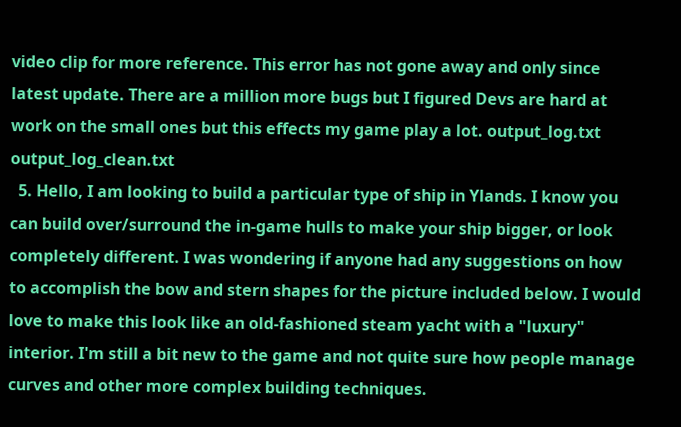video clip for more reference. This error has not gone away and only since latest update. There are a million more bugs but I figured Devs are hard at work on the small ones but this effects my game play a lot. output_log.txt output_log_clean.txt
  5. Hello, I am looking to build a particular type of ship in Ylands. I know you can build over/surround the in-game hulls to make your ship bigger, or look completely different. I was wondering if anyone had any suggestions on how to accomplish the bow and stern shapes for the picture included below. I would love to make this look like an old-fashioned steam yacht with a "luxury" interior. I'm still a bit new to the game and not quite sure how people manage curves and other more complex building techniques.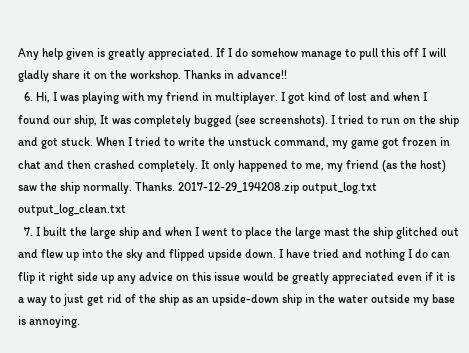Any help given is greatly appreciated. If I do somehow manage to pull this off I will gladly share it on the workshop. Thanks in advance!!
  6. Hi, I was playing with my friend in multiplayer. I got kind of lost and when I found our ship, It was completely bugged (see screenshots). I tried to run on the ship and got stuck. When I tried to write the unstuck command, my game got frozen in chat and then crashed completely. It only happened to me, my friend (as the host) saw the ship normally. Thanks. 2017-12-29_194208.zip output_log.txt output_log_clean.txt
  7. I built the large ship and when I went to place the large mast the ship glitched out and flew up into the sky and flipped upside down. I have tried and nothing I do can flip it right side up any advice on this issue would be greatly appreciated even if it is a way to just get rid of the ship as an upside-down ship in the water outside my base is annoying.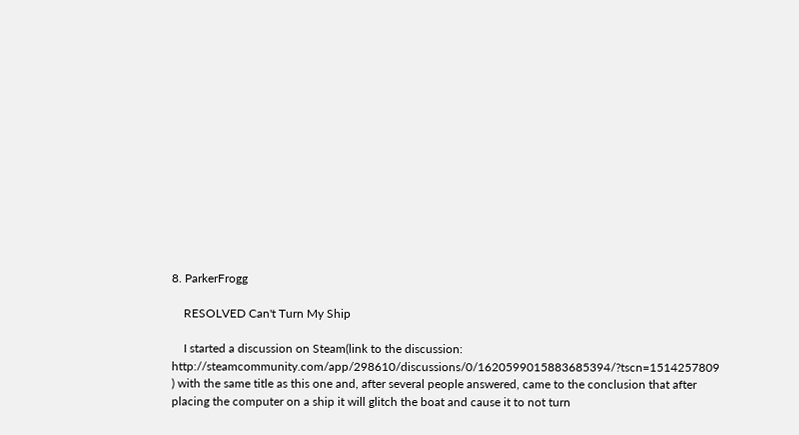8. ParkerFrogg

    RESOLVED Can't Turn My Ship

    I started a discussion on Steam(link to the discussion: http://steamcommunity.com/app/298610/discussions/0/1620599015883685394/?tscn=1514257809 ) with the same title as this one and, after several people answered, came to the conclusion that after placing the computer on a ship it will glitch the boat and cause it to not turn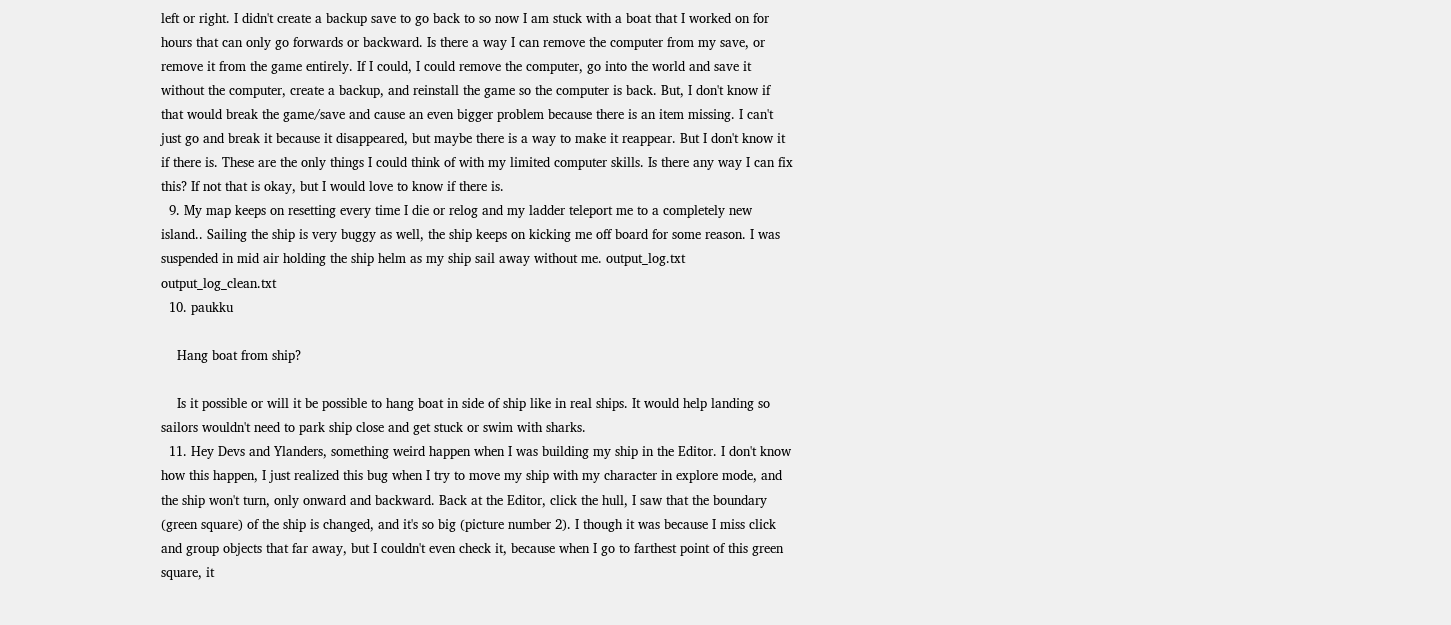left or right. I didn't create a backup save to go back to so now I am stuck with a boat that I worked on for hours that can only go forwards or backward. Is there a way I can remove the computer from my save, or remove it from the game entirely. If I could, I could remove the computer, go into the world and save it without the computer, create a backup, and reinstall the game so the computer is back. But, I don't know if that would break the game/save and cause an even bigger problem because there is an item missing. I can't just go and break it because it disappeared, but maybe there is a way to make it reappear. But I don't know it if there is. These are the only things I could think of with my limited computer skills. Is there any way I can fix this? If not that is okay, but I would love to know if there is.
  9. My map keeps on resetting every time I die or relog and my ladder teleport me to a completely new island.. Sailing the ship is very buggy as well, the ship keeps on kicking me off board for some reason. I was suspended in mid air holding the ship helm as my ship sail away without me. output_log.txt output_log_clean.txt
  10. paukku

    Hang boat from ship?

    Is it possible or will it be possible to hang boat in side of ship like in real ships. It would help landing so sailors wouldn't need to park ship close and get stuck or swim with sharks.
  11. Hey Devs and Ylanders, something weird happen when I was building my ship in the Editor. I don't know how this happen, I just realized this bug when I try to move my ship with my character in explore mode, and the ship won't turn, only onward and backward. Back at the Editor, click the hull, I saw that the boundary (green square) of the ship is changed, and it's so big (picture number 2). I though it was because I miss click and group objects that far away, but I couldn't even check it, because when I go to farthest point of this green square, it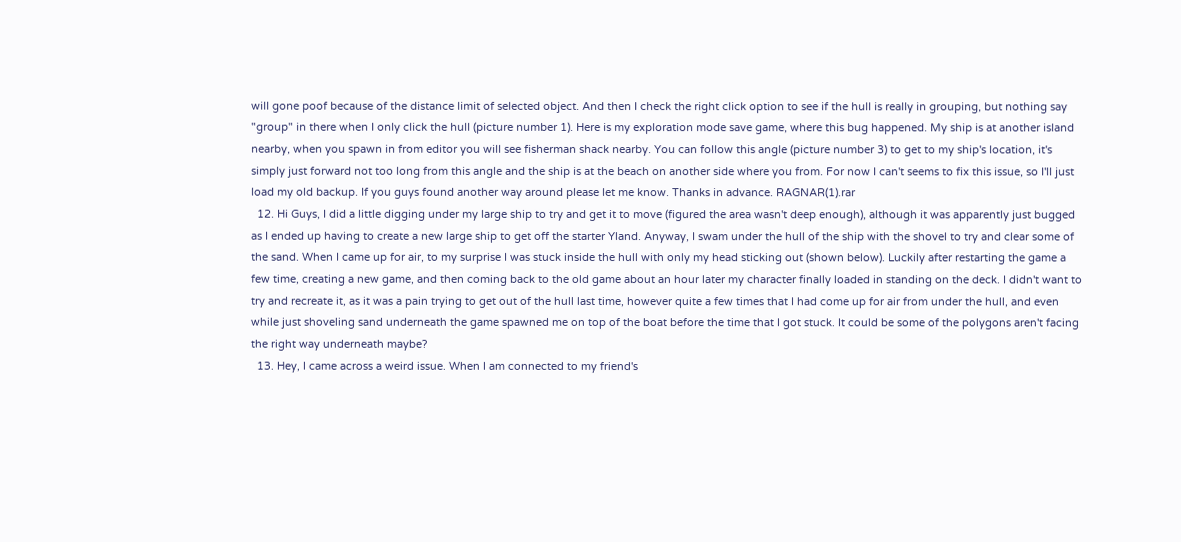will gone poof because of the distance limit of selected object. And then I check the right click option to see if the hull is really in grouping, but nothing say "group" in there when I only click the hull (picture number 1). Here is my exploration mode save game, where this bug happened. My ship is at another island nearby, when you spawn in from editor you will see fisherman shack nearby. You can follow this angle (picture number 3) to get to my ship's location, it's simply just forward not too long from this angle and the ship is at the beach on another side where you from. For now I can't seems to fix this issue, so I'll just load my old backup. If you guys found another way around please let me know. Thanks in advance. RAGNAR(1).rar
  12. Hi Guys, I did a little digging under my large ship to try and get it to move (figured the area wasn't deep enough), although it was apparently just bugged as I ended up having to create a new large ship to get off the starter Yland. Anyway, I swam under the hull of the ship with the shovel to try and clear some of the sand. When I came up for air, to my surprise I was stuck inside the hull with only my head sticking out (shown below). Luckily after restarting the game a few time, creating a new game, and then coming back to the old game about an hour later my character finally loaded in standing on the deck. I didn't want to try and recreate it, as it was a pain trying to get out of the hull last time, however quite a few times that I had come up for air from under the hull, and even while just shoveling sand underneath the game spawned me on top of the boat before the time that I got stuck. It could be some of the polygons aren't facing the right way underneath maybe?
  13. Hey, I came across a weird issue. When I am connected to my friend's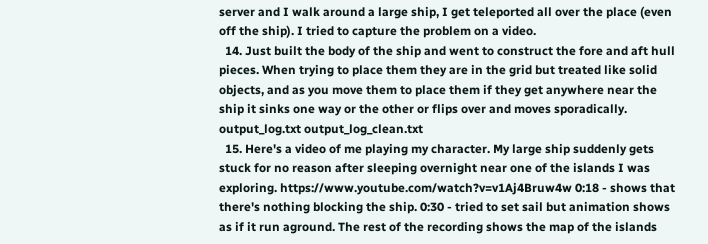server and I walk around a large ship, I get teleported all over the place (even off the ship). I tried to capture the problem on a video.
  14. Just built the body of the ship and went to construct the fore and aft hull pieces. When trying to place them they are in the grid but treated like solid objects, and as you move them to place them if they get anywhere near the ship it sinks one way or the other or flips over and moves sporadically. output_log.txt output_log_clean.txt
  15. Here's a video of me playing my character. My large ship suddenly gets stuck for no reason after sleeping overnight near one of the islands I was exploring. https://www.youtube.com/watch?v=v1Aj4Bruw4w 0:18 - shows that there's nothing blocking the ship. 0:30 - tried to set sail but animation shows as if it run aground. The rest of the recording shows the map of the islands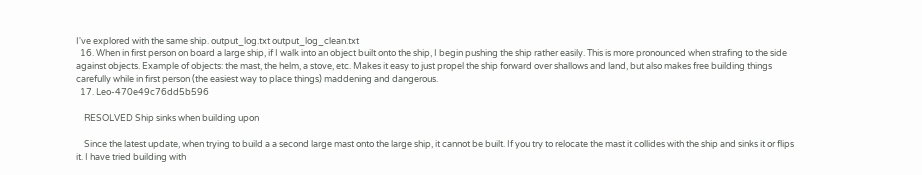I've explored with the same ship. output_log.txt output_log_clean.txt
  16. When in first person on board a large ship, if I walk into an object built onto the ship, I begin pushing the ship rather easily. This is more pronounced when strafing to the side against objects. Example of objects: the mast, the helm, a stove, etc. Makes it easy to just propel the ship forward over shallows and land, but also makes free building things carefully while in first person (the easiest way to place things) maddening and dangerous.
  17. Leo-470e49c76dd5b596

    RESOLVED Ship sinks when building upon

    Since the latest update, when trying to build a a second large mast onto the large ship, it cannot be built. If you try to relocate the mast it collides with the ship and sinks it or flips it. I have tried building with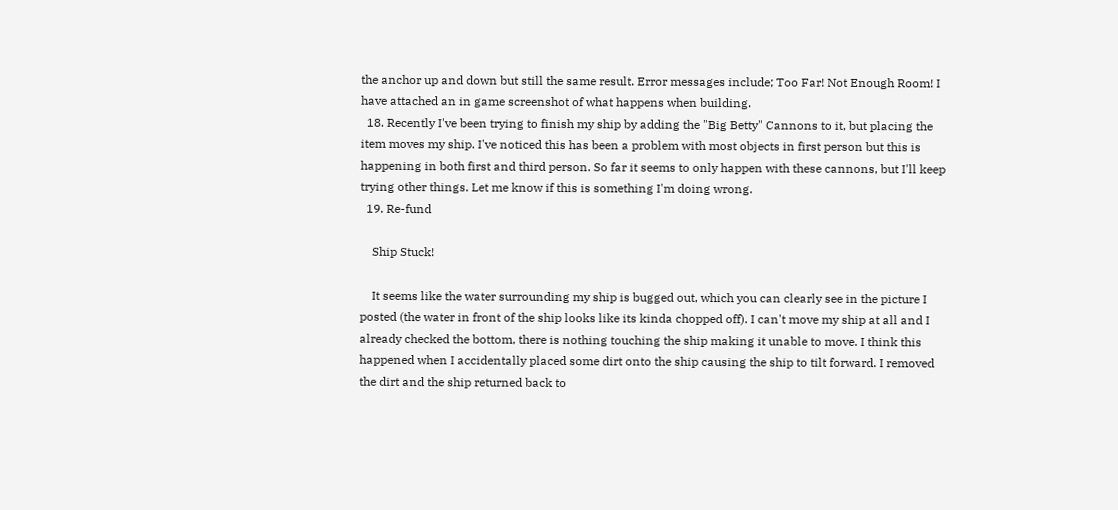the anchor up and down but still the same result. Error messages include; Too Far! Not Enough Room! I have attached an in game screenshot of what happens when building.
  18. Recently I've been trying to finish my ship by adding the "Big Betty" Cannons to it, but placing the item moves my ship. I've noticed this has been a problem with most objects in first person but this is happening in both first and third person. So far it seems to only happen with these cannons, but I'll keep trying other things. Let me know if this is something I'm doing wrong.
  19. Re-fund

    Ship Stuck!

    It seems like the water surrounding my ship is bugged out, which you can clearly see in the picture I posted (the water in front of the ship looks like its kinda chopped off). I can't move my ship at all and I already checked the bottom, there is nothing touching the ship making it unable to move. I think this happened when I accidentally placed some dirt onto the ship causing the ship to tilt forward. I removed the dirt and the ship returned back to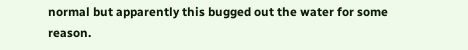normal but apparently this bugged out the water for some reason.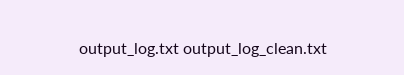output_log.txt output_log_clean.txt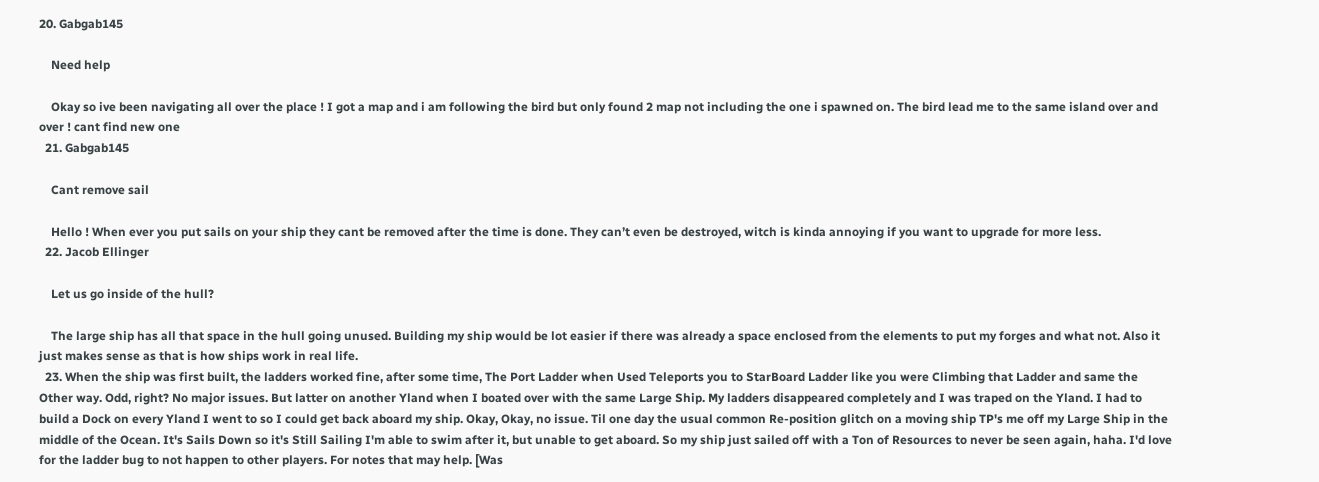20. Gabgab145

    Need help

    Okay so ive been navigating all over the place ! I got a map and i am following the bird but only found 2 map not including the one i spawned on. The bird lead me to the same island over and over ! cant find new one
  21. Gabgab145

    Cant remove sail

    Hello ! When ever you put sails on your ship they cant be removed after the time is done. They can’t even be destroyed, witch is kinda annoying if you want to upgrade for more less.
  22. Jacob Ellinger

    Let us go inside of the hull?

    The large ship has all that space in the hull going unused. Building my ship would be lot easier if there was already a space enclosed from the elements to put my forges and what not. Also it just makes sense as that is how ships work in real life.
  23. When the ship was first built, the ladders worked fine, after some time, The Port Ladder when Used Teleports you to StarBoard Ladder like you were Climbing that Ladder and same the Other way. Odd, right? No major issues. But latter on another Yland when I boated over with the same Large Ship. My ladders disappeared completely and I was traped on the Yland. I had to build a Dock on every Yland I went to so I could get back aboard my ship. Okay, Okay, no issue. Til one day the usual common Re-position glitch on a moving ship TP's me off my Large Ship in the middle of the Ocean. It's Sails Down so it's Still Sailing I'm able to swim after it, but unable to get aboard. So my ship just sailed off with a Ton of Resources to never be seen again, haha. I'd love for the ladder bug to not happen to other players. For notes that may help. [Was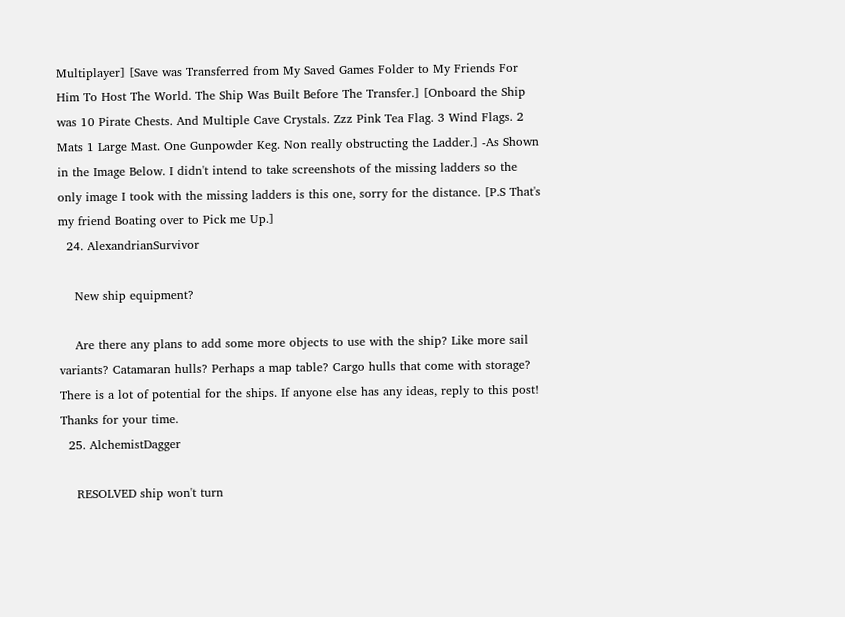Multiplayer] [Save was Transferred from My Saved Games Folder to My Friends For Him To Host The World. The Ship Was Built Before The Transfer.] [Onboard the Ship was 10 Pirate Chests. And Multiple Cave Crystals. Zzz Pink Tea Flag. 3 Wind Flags. 2 Mats 1 Large Mast. One Gunpowder Keg. Non really obstructing the Ladder.] -As Shown in the Image Below. I didn't intend to take screenshots of the missing ladders so the only image I took with the missing ladders is this one, sorry for the distance. [P.S That's my friend Boating over to Pick me Up.]
  24. AlexandrianSurvivor

    New ship equipment?

    Are there any plans to add some more objects to use with the ship? Like more sail variants? Catamaran hulls? Perhaps a map table? Cargo hulls that come with storage? There is a lot of potential for the ships. If anyone else has any ideas, reply to this post! Thanks for your time.
  25. AlchemistDagger

    RESOLVED ship won't turn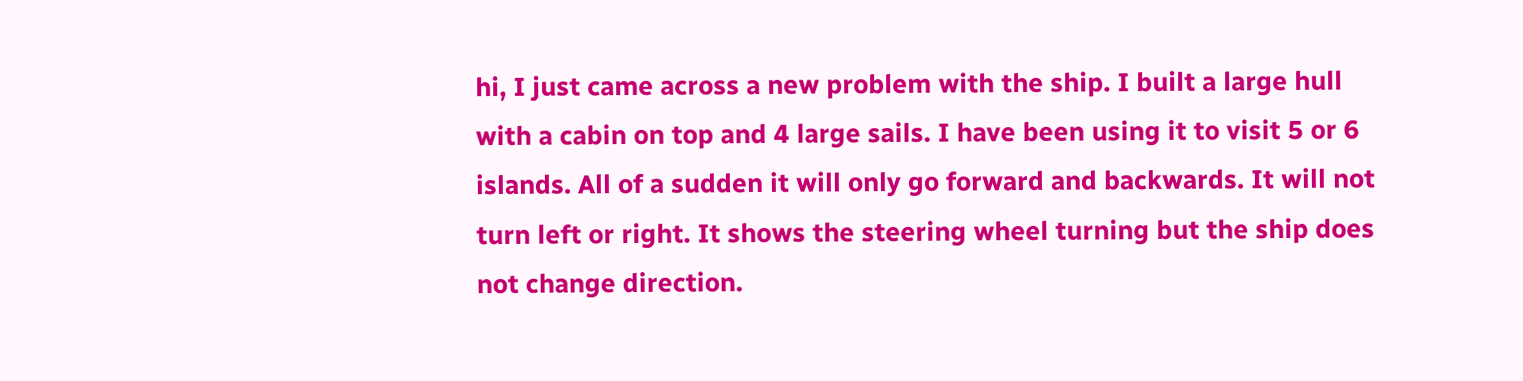hi, I just came across a new problem with the ship. I built a large hull with a cabin on top and 4 large sails. I have been using it to visit 5 or 6 islands. All of a sudden it will only go forward and backwards. It will not turn left or right. It shows the steering wheel turning but the ship does not change direction.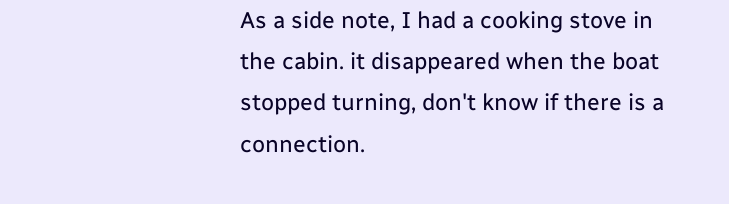As a side note, I had a cooking stove in the cabin. it disappeared when the boat stopped turning, don't know if there is a connection.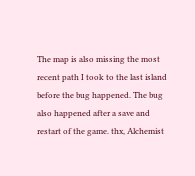The map is also missing the most recent path I took to the last island before the bug happened. The bug also happened after a save and restart of the game. thx, Alchemist